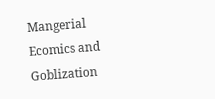Mangerial Ecomics and Goblization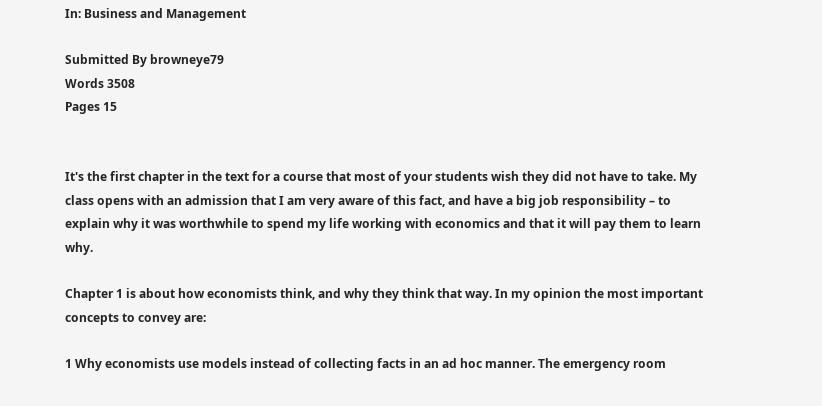In: Business and Management

Submitted By browneye79
Words 3508
Pages 15


It's the first chapter in the text for a course that most of your students wish they did not have to take. My class opens with an admission that I am very aware of this fact, and have a big job responsibility – to explain why it was worthwhile to spend my life working with economics and that it will pay them to learn why.

Chapter 1 is about how economists think, and why they think that way. In my opinion the most important concepts to convey are:

1 Why economists use models instead of collecting facts in an ad hoc manner. The emergency room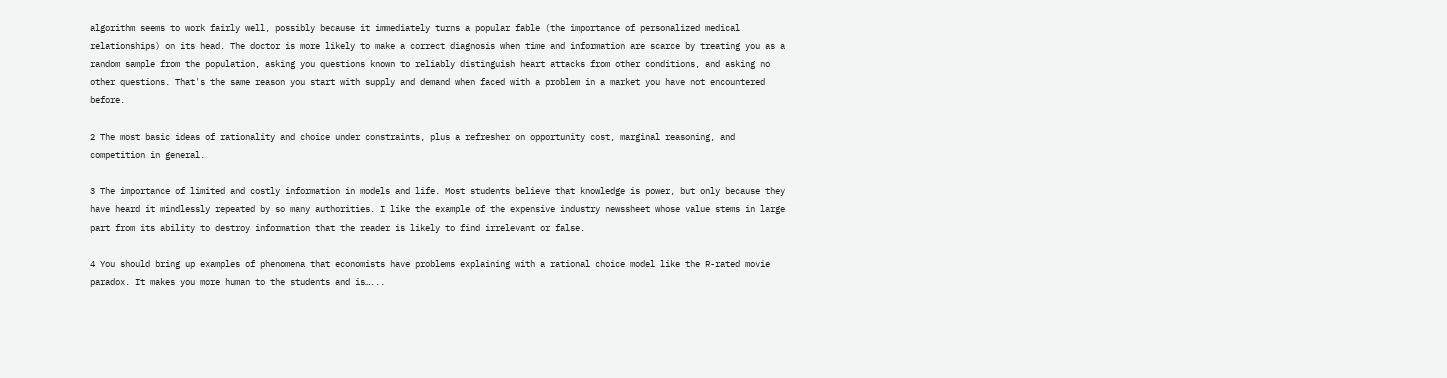algorithm seems to work fairly well, possibly because it immediately turns a popular fable (the importance of personalized medical relationships) on its head. The doctor is more likely to make a correct diagnosis when time and information are scarce by treating you as a random sample from the population, asking you questions known to reliably distinguish heart attacks from other conditions, and asking no other questions. That's the same reason you start with supply and demand when faced with a problem in a market you have not encountered before.

2 The most basic ideas of rationality and choice under constraints, plus a refresher on opportunity cost, marginal reasoning, and competition in general.

3 The importance of limited and costly information in models and life. Most students believe that knowledge is power, but only because they have heard it mindlessly repeated by so many authorities. I like the example of the expensive industry newssheet whose value stems in large part from its ability to destroy information that the reader is likely to find irrelevant or false.

4 You should bring up examples of phenomena that economists have problems explaining with a rational choice model like the R-rated movie paradox. It makes you more human to the students and is…...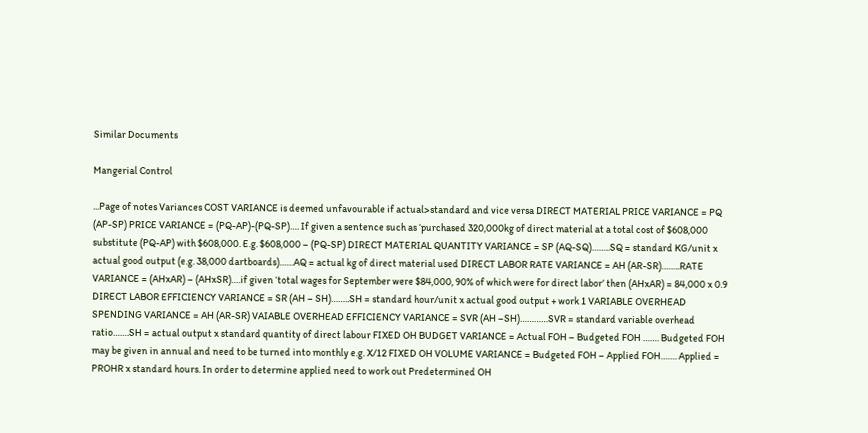Similar Documents

Mangerial Control

...Page of notes Variances COST VARIANCE is deemed unfavourable if actual>standard and vice versa DIRECT MATERIAL PRICE VARIANCE = PQ (AP-SP) PRICE VARIANCE = (PQ-AP)-(PQ-SP)…. If given a sentence such as ‘purchased 320,000kg of direct material at a total cost of $608,000 substitute (PQ-AP) with $608,000. E.g. $608,000 – (PQ-SP) DIRECT MATERIAL QUANTITY VARIANCE = SP (AQ-SQ)……..SQ = standard KG/unit x actual good output (e.g. 38,000 dartboards)……AQ = actual kg of direct material used DIRECT LABOR RATE VARIANCE = AH (AR-SR)……..RATE VARIANCE = (AHxAR) – (AHxSR)….if given ‘total wages for September were $84,000, 90% of which were for direct labor’ then (AHxAR) = 84,000 x 0.9 DIRECT LABOR EFFICIENCY VARIANCE = SR (AH – SH)……..SH = standard hour/unit x actual good output + work 1 VARIABLE OVERHEAD SPENDING VARIANCE = AH (AR-SR) VAIABLE OVERHEAD EFFICIENCY VARIANCE = SVR (AH –SH)…………SVR = standard variable overhead ratio…….SH = actual output x standard quantity of direct labour FIXED OH BUDGET VARIANCE = Actual FOH – Budgeted FOH ……. Budgeted FOH may be given in annual and need to be turned into monthly e.g. X/12 FIXED OH VOLUME VARIANCE = Budgeted FOH – Applied FOH……. Applied = PROHR x standard hours. In order to determine applied need to work out Predetermined OH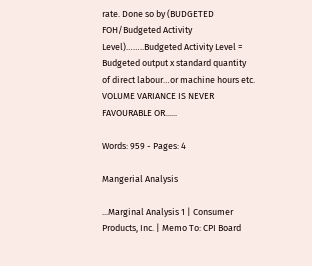rate. Done so by (BUDGETED FOH/Budgeted Activity Level)……..Budgeted Activity Level = Budgeted output x standard quantity of direct labour…or machine hours etc. VOLUME VARIANCE IS NEVER FAVOURABLE OR......

Words: 959 - Pages: 4

Mangerial Analysis

...Marginal Analysis 1 | Consumer Products, Inc. | Memo To: CPI Board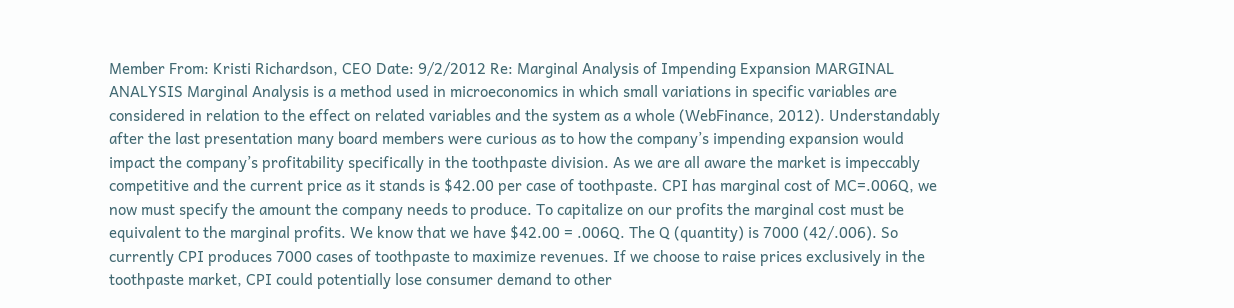Member From: Kristi Richardson, CEO Date: 9/2/2012 Re: Marginal Analysis of Impending Expansion MARGINAL ANALYSIS Marginal Analysis is a method used in microeconomics in which small variations in specific variables are considered in relation to the effect on related variables and the system as a whole (WebFinance, 2012). Understandably after the last presentation many board members were curious as to how the company’s impending expansion would impact the company’s profitability specifically in the toothpaste division. As we are all aware the market is impeccably competitive and the current price as it stands is $42.00 per case of toothpaste. CPI has marginal cost of MC=.006Q, we now must specify the amount the company needs to produce. To capitalize on our profits the marginal cost must be equivalent to the marginal profits. We know that we have $42.00 = .006Q. The Q (quantity) is 7000 (42/.006). So currently CPI produces 7000 cases of toothpaste to maximize revenues. If we choose to raise prices exclusively in the toothpaste market, CPI could potentially lose consumer demand to other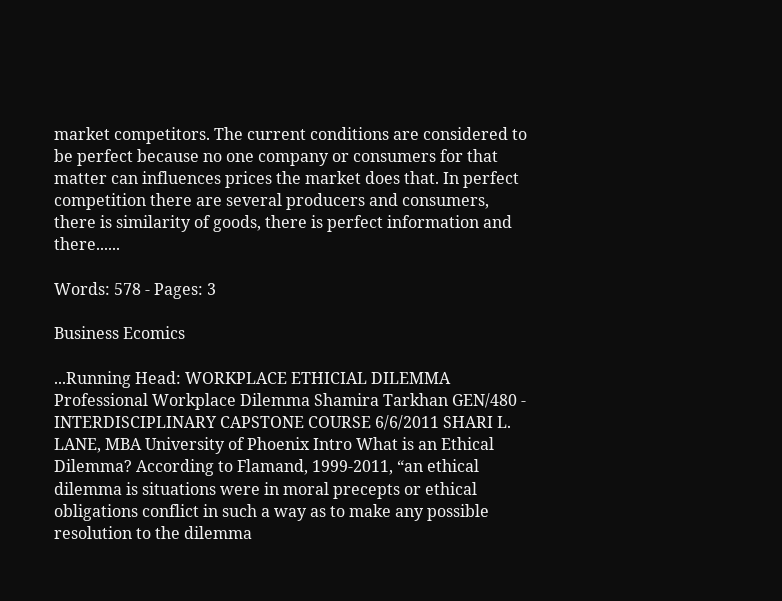market competitors. The current conditions are considered to be perfect because no one company or consumers for that matter can influences prices the market does that. In perfect competition there are several producers and consumers, there is similarity of goods, there is perfect information and there......

Words: 578 - Pages: 3

Business Ecomics

...Running Head: WORKPLACE ETHICIAL DILEMMA Professional Workplace Dilemma Shamira Tarkhan GEN/480 - INTERDISCIPLINARY CAPSTONE COURSE 6/6/2011 SHARI L. LANE, MBA University of Phoenix Intro What is an Ethical Dilemma? According to Flamand, 1999-2011, “an ethical dilemma is situations were in moral precepts or ethical obligations conflict in such a way as to make any possible resolution to the dilemma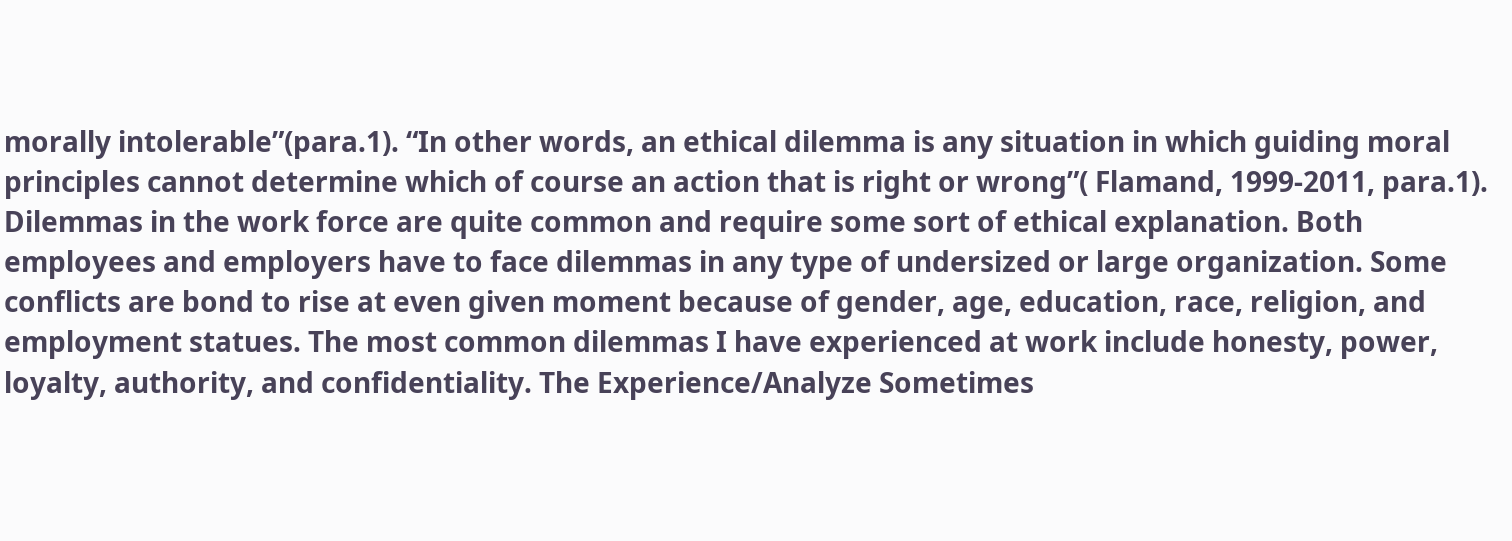morally intolerable”(para.1). “In other words, an ethical dilemma is any situation in which guiding moral principles cannot determine which of course an action that is right or wrong”( Flamand, 1999-2011, para.1). Dilemmas in the work force are quite common and require some sort of ethical explanation. Both employees and employers have to face dilemmas in any type of undersized or large organization. Some conflicts are bond to rise at even given moment because of gender, age, education, race, religion, and employment statues. The most common dilemmas I have experienced at work include honesty, power, loyalty, authority, and confidentiality. The Experience/Analyze Sometimes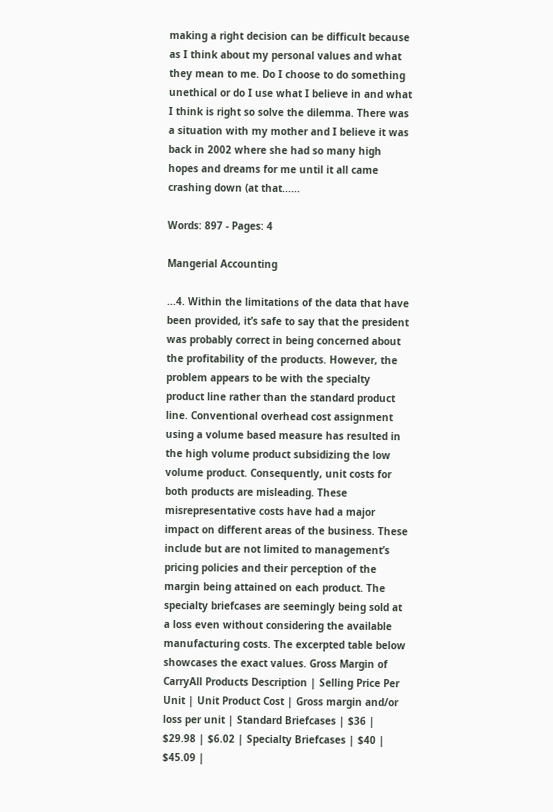making a right decision can be difficult because as I think about my personal values and what they mean to me. Do I choose to do something unethical or do I use what I believe in and what I think is right so solve the dilemma. There was a situation with my mother and I believe it was back in 2002 where she had so many high hopes and dreams for me until it all came crashing down (at that......

Words: 897 - Pages: 4

Mangerial Accounting

...4. Within the limitations of the data that have been provided, it’s safe to say that the president was probably correct in being concerned about the profitability of the products. However, the problem appears to be with the specialty product line rather than the standard product line. Conventional overhead cost assignment using a volume based measure has resulted in the high volume product subsidizing the low volume product. Consequently, unit costs for both products are misleading. These misrepresentative costs have had a major impact on different areas of the business. These include but are not limited to management’s pricing policies and their perception of the margin being attained on each product. The specialty briefcases are seemingly being sold at a loss even without considering the available manufacturing costs. The excerpted table below showcases the exact values. Gross Margin of CarryAll Products Description | Selling Price Per Unit | Unit Product Cost | Gross margin and/or loss per unit | Standard Briefcases | $36 | $29.98 | $6.02 | Specialty Briefcases | $40 | $45.09 |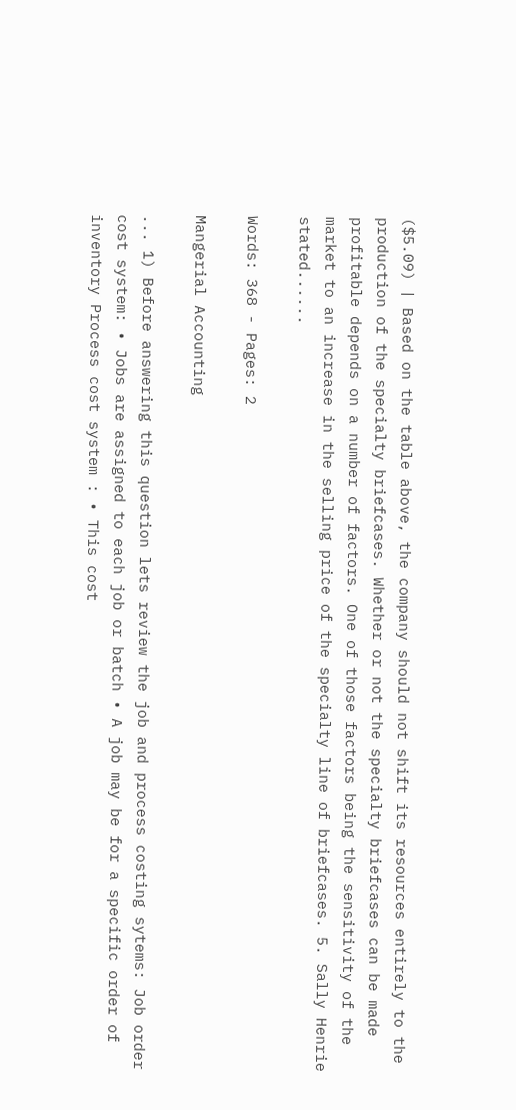($5.09) | Based on the table above, the company should not shift its resources entirely to the production of the specialty briefcases. Whether or not the specialty briefcases can be made profitable depends on a number of factors. One of those factors being the sensitivity of the market to an increase in the selling price of the specialty line of briefcases. 5. Sally Henrie stated......

Words: 368 - Pages: 2

Mangerial Accounting

... 1) Before answering this question lets review the job and process costing sytems: Job order cost system: • Jobs are assigned to each job or batch • A job may be for a specific order of inventory Process cost system : • This cost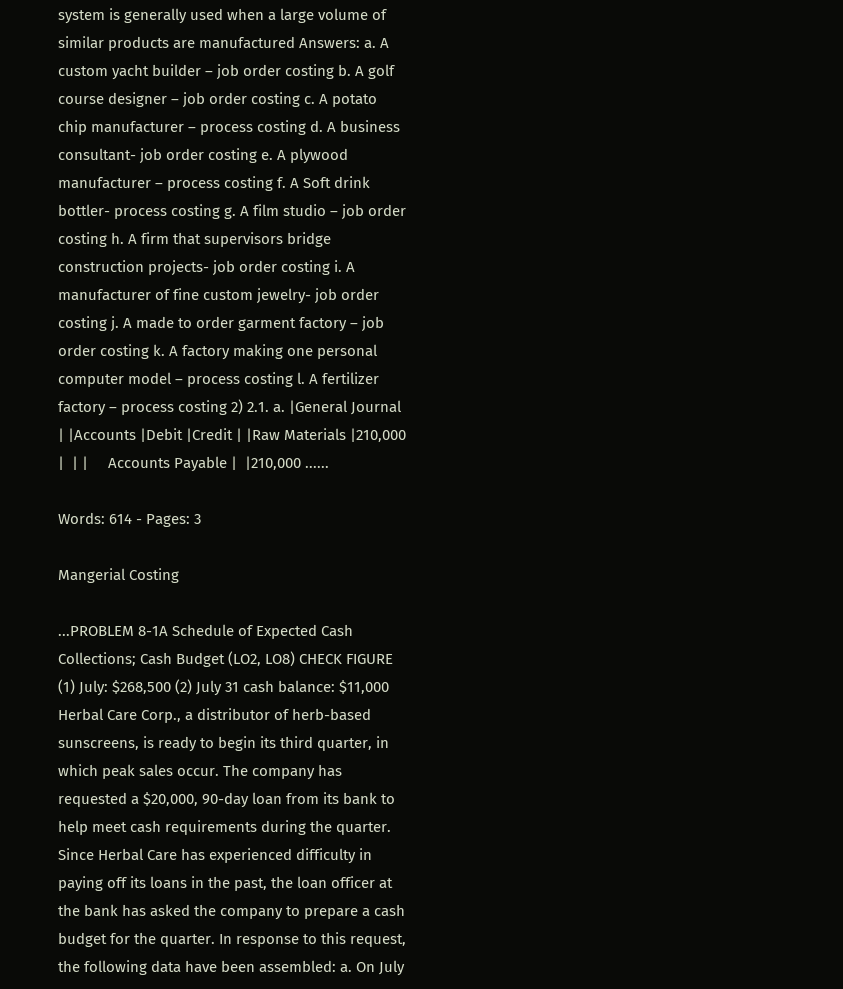system is generally used when a large volume of similar products are manufactured Answers: a. A custom yacht builder – job order costing b. A golf course designer – job order costing c. A potato chip manufacturer – process costing d. A business consultant- job order costing e. A plywood manufacturer – process costing f. A Soft drink bottler- process costing g. A film studio – job order costing h. A firm that supervisors bridge construction projects- job order costing i. A manufacturer of fine custom jewelry- job order costing j. A made to order garment factory – job order costing k. A factory making one personal computer model – process costing l. A fertilizer factory – process costing 2) 2.1. a. |General Journal | |Accounts |Debit |Credit | |Raw Materials |210,000 |  | |     Accounts Payable |  |210,000 ......

Words: 614 - Pages: 3

Mangerial Costing

...PROBLEM 8-1A Schedule of Expected Cash Collections; Cash Budget (LO2, LO8) CHECK FIGURE (1) July: $268,500 (2) July 31 cash balance: $11,000 Herbal Care Corp., a distributor of herb-based sunscreens, is ready to begin its third quarter, in which peak sales occur. The company has requested a $20,000, 90-day loan from its bank to help meet cash requirements during the quarter. Since Herbal Care has experienced difficulty in paying off its loans in the past, the loan officer at the bank has asked the company to prepare a cash budget for the quarter. In response to this request, the following data have been assembled: a. On July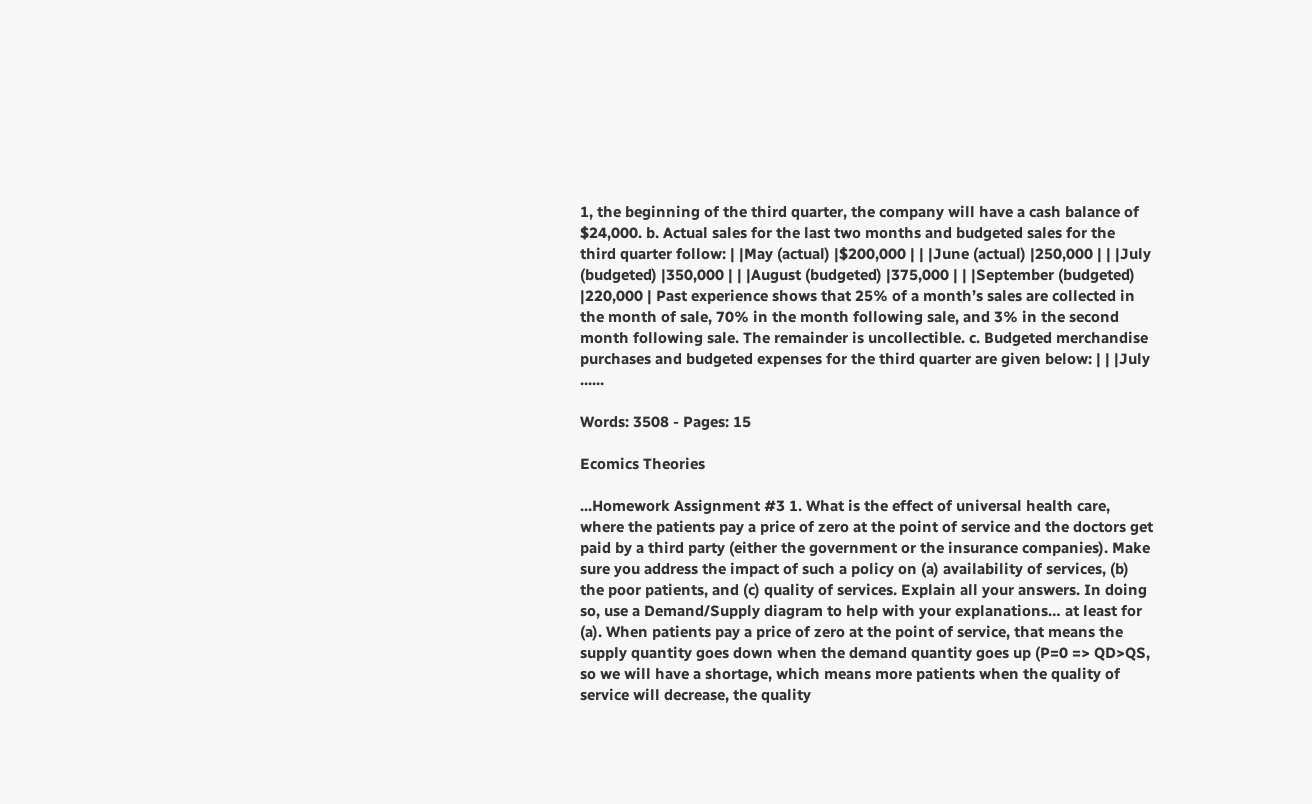1, the beginning of the third quarter, the company will have a cash balance of $24,000. b. Actual sales for the last two months and budgeted sales for the third quarter follow: | |May (actual) |$200,000 | | |June (actual) |250,000 | | |July (budgeted) |350,000 | | |August (budgeted) |375,000 | | |September (budgeted) |220,000 | Past experience shows that 25% of a month’s sales are collected in the month of sale, 70% in the month following sale, and 3% in the second month following sale. The remainder is uncollectible. c. Budgeted merchandise purchases and budgeted expenses for the third quarter are given below: | | |July ......

Words: 3508 - Pages: 15

Ecomics Theories

...Homework Assignment #3 1. What is the effect of universal health care, where the patients pay a price of zero at the point of service and the doctors get paid by a third party (either the government or the insurance companies). Make sure you address the impact of such a policy on (a) availability of services, (b) the poor patients, and (c) quality of services. Explain all your answers. In doing so, use a Demand/Supply diagram to help with your explanations… at least for (a). When patients pay a price of zero at the point of service, that means the supply quantity goes down when the demand quantity goes up (P=0 => QD>QS, so we will have a shortage, which means more patients when the quality of service will decrease, the quality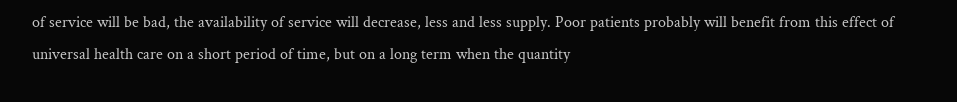of service will be bad, the availability of service will decrease, less and less supply. Poor patients probably will benefit from this effect of universal health care on a short period of time, but on a long term when the quantity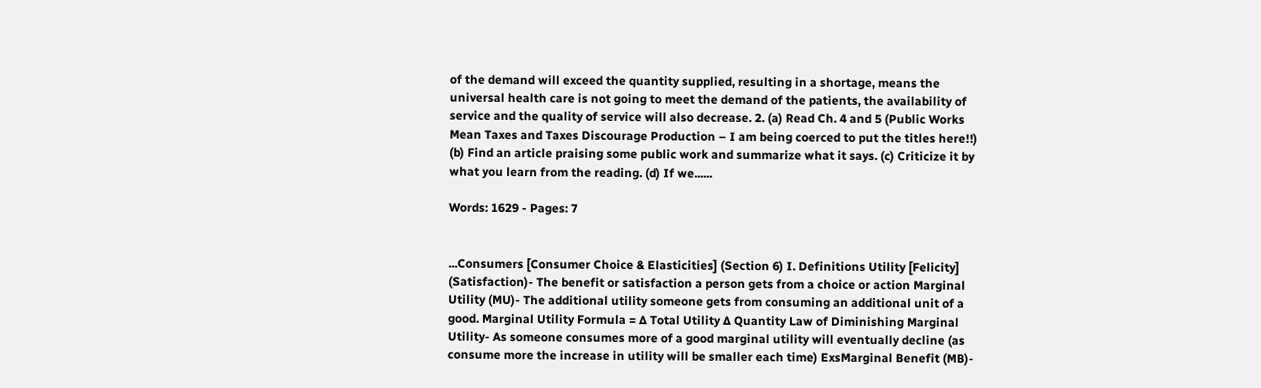of the demand will exceed the quantity supplied, resulting in a shortage, means the universal health care is not going to meet the demand of the patients, the availability of service and the quality of service will also decrease. 2. (a) Read Ch. 4 and 5 (Public Works Mean Taxes and Taxes Discourage Production – I am being coerced to put the titles here!!) (b) Find an article praising some public work and summarize what it says. (c) Criticize it by what you learn from the reading. (d) If we......

Words: 1629 - Pages: 7


...Consumers [Consumer Choice & Elasticities] (Section 6) I. Definitions Utility [Felicity] (Satisfaction)- The benefit or satisfaction a person gets from a choice or action Marginal Utility (MU)- The additional utility someone gets from consuming an additional unit of a good. Marginal Utility Formula = ∆ Total Utility ∆ Quantity Law of Diminishing Marginal Utility- As someone consumes more of a good marginal utility will eventually decline (as consume more the increase in utility will be smaller each time) ExsMarginal Benefit (MB)-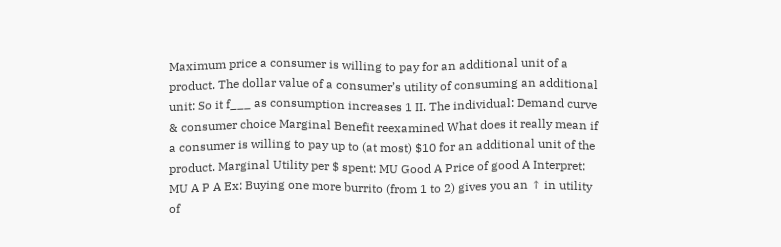Maximum price a consumer is willing to pay for an additional unit of a product. The dollar value of a consumer’s utility of consuming an additional unit: So it f___ as consumption increases 1 II. The individual: Demand curve & consumer choice Marginal Benefit reexamined What does it really mean if a consumer is willing to pay up to (at most) $10 for an additional unit of the product. Marginal Utility per $ spent: MU Good A Price of good A Interpret: MU A P A Ex: Buying one more burrito (from 1 to 2) gives you an ↑ in utility of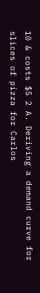10 & costs $5 2 A. Deriving a demand curve for slices of pizza for Carlos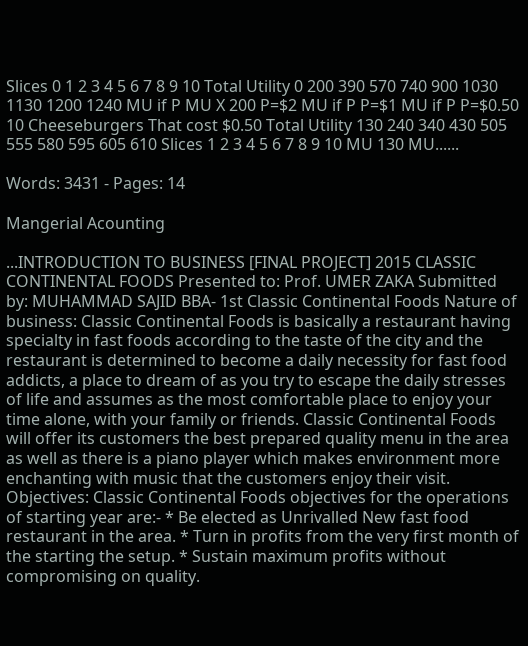Slices 0 1 2 3 4 5 6 7 8 9 10 Total Utility 0 200 390 570 740 900 1030 1130 1200 1240 MU if P MU X 200 P=$2 MU if P P=$1 MU if P P=$0.50 10 Cheeseburgers That cost $0.50 Total Utility 130 240 340 430 505 555 580 595 605 610 Slices 1 2 3 4 5 6 7 8 9 10 MU 130 MU......

Words: 3431 - Pages: 14

Mangerial Acounting

...INTRODUCTION TO BUSINESS [FINAL PROJECT] 2015 CLASSIC CONTINENTAL FOODS Presented to: Prof. UMER ZAKA Submitted by: MUHAMMAD SAJID BBA- 1st Classic Continental Foods Nature of business: Classic Continental Foods is basically a restaurant having specialty in fast foods according to the taste of the city and the restaurant is determined to become a daily necessity for fast food addicts, a place to dream of as you try to escape the daily stresses of life and assumes as the most comfortable place to enjoy your time alone, with your family or friends. Classic Continental Foods will offer its customers the best prepared quality menu in the area as well as there is a piano player which makes environment more enchanting with music that the customers enjoy their visit. Objectives: Classic Continental Foods objectives for the operations of starting year are:- * Be elected as Unrivalled New fast food restaurant in the area. * Turn in profits from the very first month of the starting the setup. * Sustain maximum profits without compromising on quality.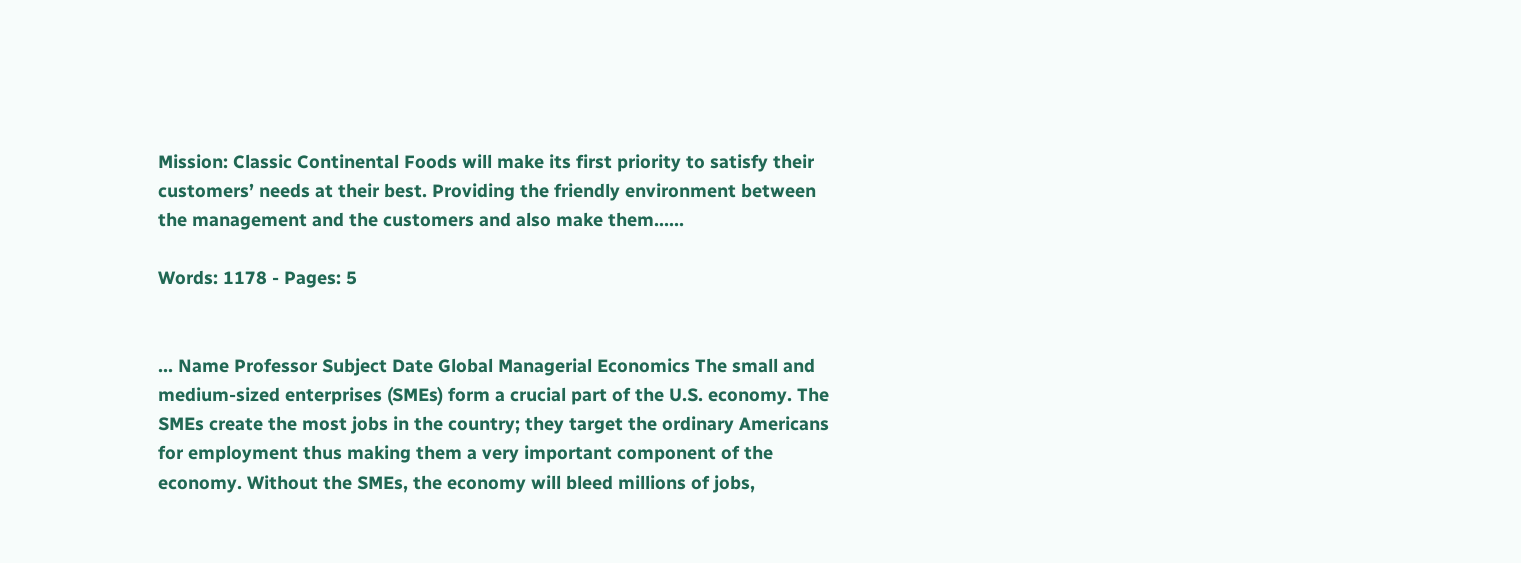Mission: Classic Continental Foods will make its first priority to satisfy their customers’ needs at their best. Providing the friendly environment between the management and the customers and also make them......

Words: 1178 - Pages: 5


... Name Professor Subject Date Global Managerial Economics The small and medium-sized enterprises (SMEs) form a crucial part of the U.S. economy. The SMEs create the most jobs in the country; they target the ordinary Americans for employment thus making them a very important component of the economy. Without the SMEs, the economy will bleed millions of jobs,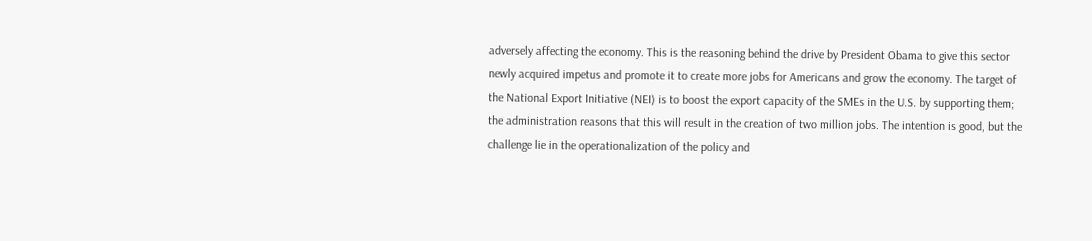adversely affecting the economy. This is the reasoning behind the drive by President Obama to give this sector newly acquired impetus and promote it to create more jobs for Americans and grow the economy. The target of the National Export Initiative (NEI) is to boost the export capacity of the SMEs in the U.S. by supporting them; the administration reasons that this will result in the creation of two million jobs. The intention is good, but the challenge lie in the operationalization of the policy and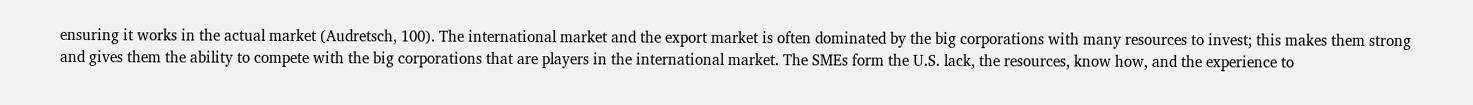ensuring it works in the actual market (Audretsch, 100). The international market and the export market is often dominated by the big corporations with many resources to invest; this makes them strong and gives them the ability to compete with the big corporations that are players in the international market. The SMEs form the U.S. lack, the resources, know how, and the experience to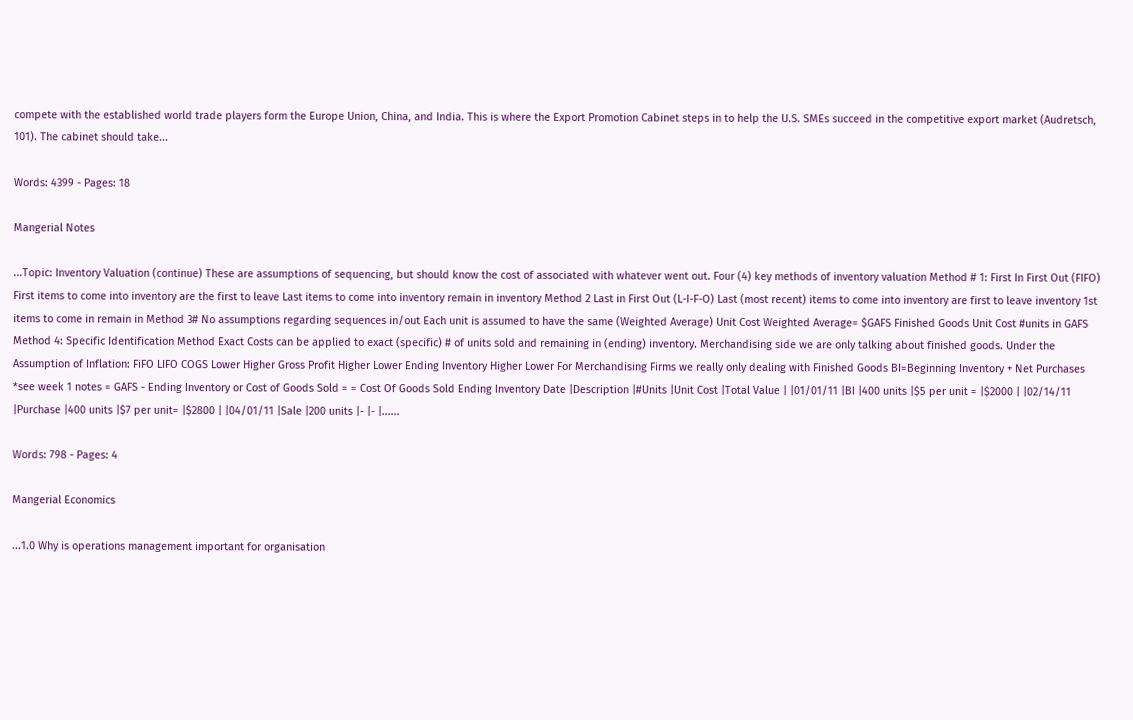compete with the established world trade players form the Europe Union, China, and India. This is where the Export Promotion Cabinet steps in to help the U.S. SMEs succeed in the competitive export market (Audretsch, 101). The cabinet should take...

Words: 4399 - Pages: 18

Mangerial Notes

...Topic: Inventory Valuation (continue) These are assumptions of sequencing, but should know the cost of associated with whatever went out. Four (4) key methods of inventory valuation Method # 1: First In First Out (FIFO) First items to come into inventory are the first to leave Last items to come into inventory remain in inventory Method 2 Last in First Out (L-I-F-O) Last (most recent) items to come into inventory are first to leave inventory 1st items to come in remain in Method 3# No assumptions regarding sequences in/out Each unit is assumed to have the same (Weighted Average) Unit Cost Weighted Average= $GAFS Finished Goods Unit Cost #units in GAFS Method 4: Specific Identification Method Exact Costs can be applied to exact (specific) # of units sold and remaining in (ending) inventory. Merchandising side we are only talking about finished goods. Under the Assumption of Inflation: FiFO LIFO COGS Lower Higher Gross Profit Higher Lower Ending Inventory Higher Lower For Merchandising Firms we really only dealing with Finished Goods BI=Beginning Inventory + Net Purchases *see week 1 notes = GAFS - Ending Inventory or Cost of Goods Sold = = Cost Of Goods Sold Ending Inventory Date |Description |#Units |Unit Cost |Total Value | |01/01/11 |BI |400 units |$5 per unit = |$2000 | |02/14/11 |Purchase |400 units |$7 per unit= |$2800 | |04/01/11 |Sale |200 units |- |- |......

Words: 798 - Pages: 4

Mangerial Economics

...1.0 Why is operations management important for organisation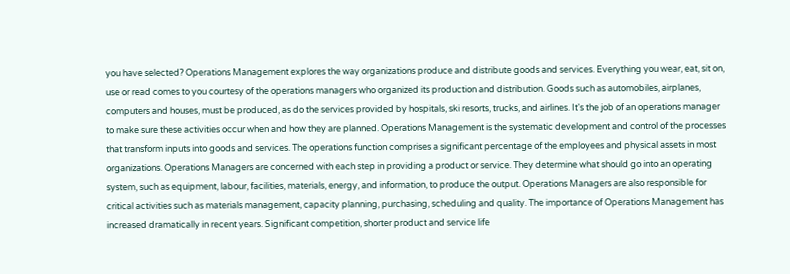you have selected? Operations Management explores the way organizations produce and distribute goods and services. Everything you wear, eat, sit on, use or read comes to you courtesy of the operations managers who organized its production and distribution. Goods such as automobiles, airplanes, computers and houses, must be produced, as do the services provided by hospitals, ski resorts, trucks, and airlines. It's the job of an operations manager to make sure these activities occur when and how they are planned. Operations Management is the systematic development and control of the processes that transform inputs into goods and services. The operations function comprises a significant percentage of the employees and physical assets in most organizations. Operations Managers are concerned with each step in providing a product or service. They determine what should go into an operating system, such as equipment, labour, facilities, materials, energy, and information, to produce the output. Operations Managers are also responsible for critical activities such as materials management, capacity planning, purchasing, scheduling and quality. The importance of Operations Management has increased dramatically in recent years. Significant competition, shorter product and service life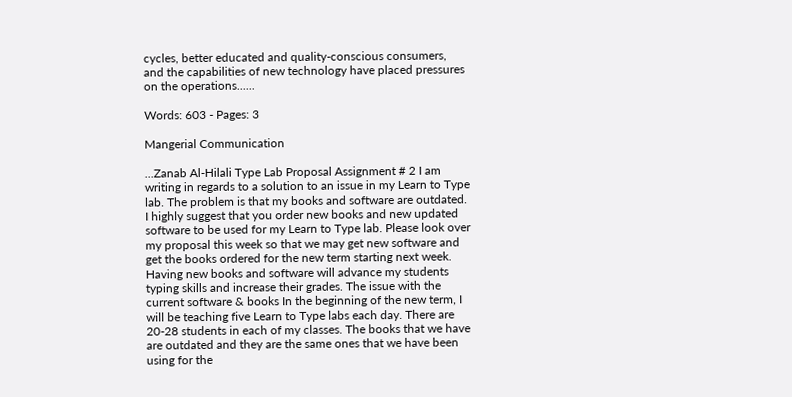cycles, better educated and quality-conscious consumers, and the capabilities of new technology have placed pressures on the operations......

Words: 603 - Pages: 3

Mangerial Communication

...Zanab Al-Hilali Type Lab Proposal Assignment # 2 I am writing in regards to a solution to an issue in my Learn to Type lab. The problem is that my books and software are outdated. I highly suggest that you order new books and new updated software to be used for my Learn to Type lab. Please look over my proposal this week so that we may get new software and get the books ordered for the new term starting next week. Having new books and software will advance my students typing skills and increase their grades. The issue with the current software & books In the beginning of the new term, I will be teaching five Learn to Type labs each day. There are 20-28 students in each of my classes. The books that we have are outdated and they are the same ones that we have been using for the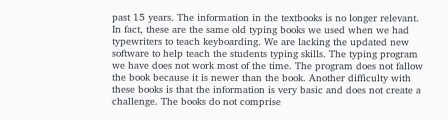past 15 years. The information in the textbooks is no longer relevant. In fact, these are the same old typing books we used when we had typewriters to teach keyboarding. We are lacking the updated new software to help teach the students typing skills. The typing program we have does not work most of the time. The program does not fallow the book because it is newer than the book. Another difficulty with these books is that the information is very basic and does not create a challenge. The books do not comprise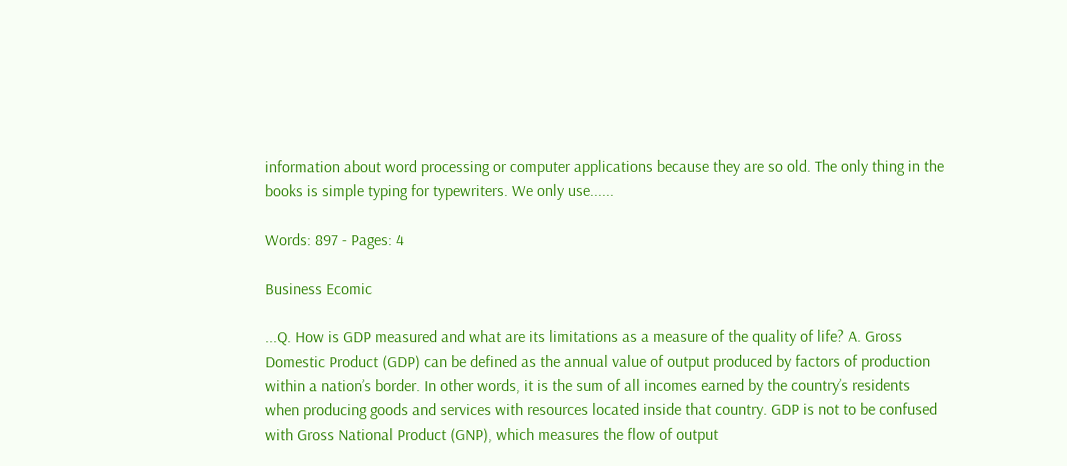information about word processing or computer applications because they are so old. The only thing in the books is simple typing for typewriters. We only use......

Words: 897 - Pages: 4

Business Ecomic

...Q. How is GDP measured and what are its limitations as a measure of the quality of life? A. Gross Domestic Product (GDP) can be defined as the annual value of output produced by factors of production within a nation’s border. In other words, it is the sum of all incomes earned by the country’s residents when producing goods and services with resources located inside that country. GDP is not to be confused with Gross National Product (GNP), which measures the flow of output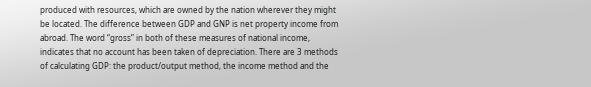produced with resources, which are owned by the nation wherever they might be located. The difference between GDP and GNP is net property income from abroad. The word “gross” in both of these measures of national income, indicates that no account has been taken of depreciation. There are 3 methods of calculating GDP: the product/output method, the income method and the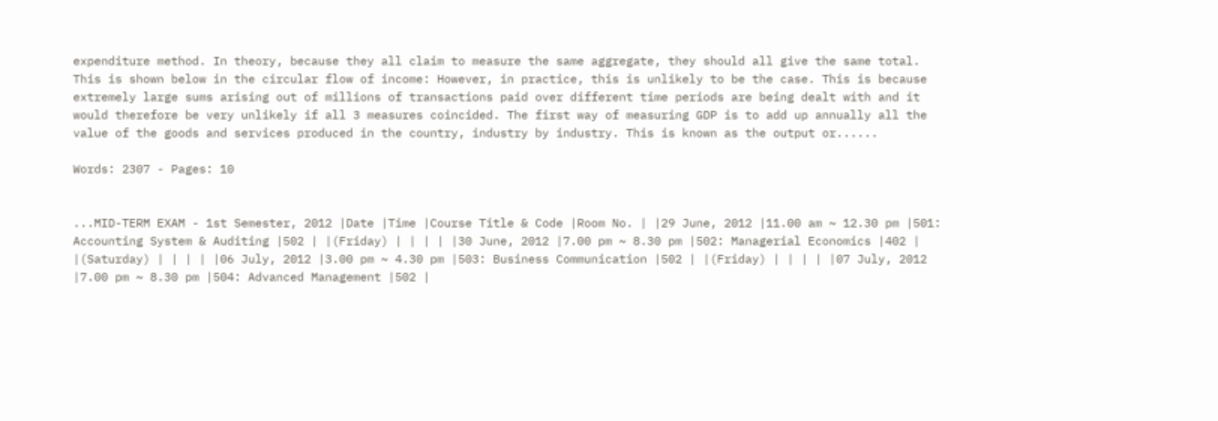expenditure method. In theory, because they all claim to measure the same aggregate, they should all give the same total. This is shown below in the circular flow of income: However, in practice, this is unlikely to be the case. This is because extremely large sums arising out of millions of transactions paid over different time periods are being dealt with and it would therefore be very unlikely if all 3 measures coincided. The first way of measuring GDP is to add up annually all the value of the goods and services produced in the country, industry by industry. This is known as the output or......

Words: 2307 - Pages: 10


...MID-TERM EXAM - 1st Semester, 2012 |Date |Time |Course Title & Code |Room No. | |29 June, 2012 |11.00 am ~ 12.30 pm |501: Accounting System & Auditing |502 | |(Friday) | | | | |30 June, 2012 |7.00 pm ~ 8.30 pm |502: Managerial Economics |402 | |(Saturday) | | | | |06 July, 2012 |3.00 pm ~ 4.30 pm |503: Business Communication |502 | |(Friday) | | | | |07 July, 2012 |7.00 pm ~ 8.30 pm |504: Advanced Management |502 |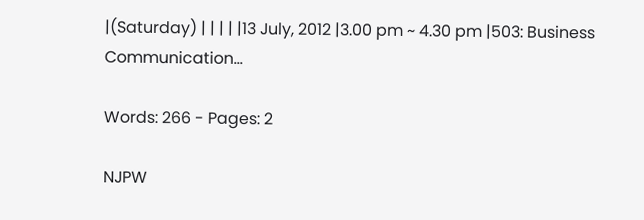|(Saturday) | | | | |13 July, 2012 |3.00 pm ~ 4.30 pm |503: Business Communication...

Words: 266 - Pages: 2

NJPW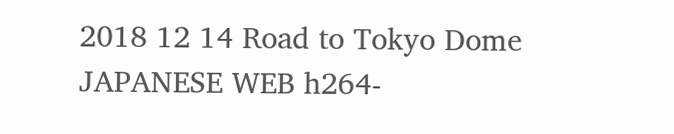2018 12 14 Road to Tokyo Dome JAPANESE WEB h264-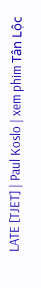LATE [TJET] | Paul Koslo | xem phim Tân Lộc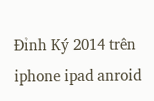Đỉnh Ký 2014 trên iphone ipad anroid